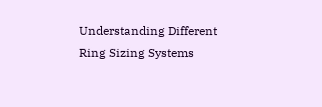Understanding Different Ring Sizing Systems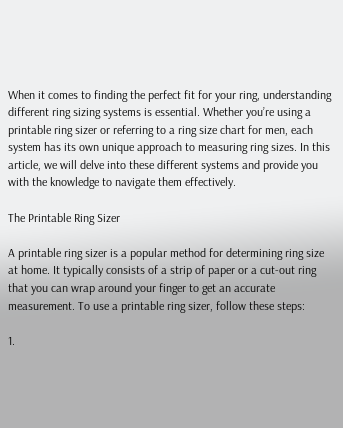When it comes to finding the perfect fit for your ring, understanding different ring sizing systems is essential. Whether you’re using a printable ring sizer or referring to a ring size chart for men, each system has its own unique approach to measuring ring sizes. In this article, we will delve into these different systems and provide you with the knowledge to navigate them effectively.

The Printable Ring Sizer

A printable ring sizer is a popular method for determining ring size at home. It typically consists of a strip of paper or a cut-out ring that you can wrap around your finger to get an accurate measurement. To use a printable ring sizer, follow these steps:

1.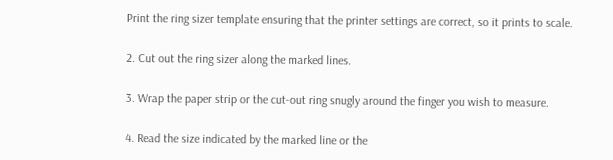Print the ring sizer template ensuring that the printer settings are correct, so it prints to scale.

2. Cut out the ring sizer along the marked lines.

3. Wrap the paper strip or the cut-out ring snugly around the finger you wish to measure.

4. Read the size indicated by the marked line or the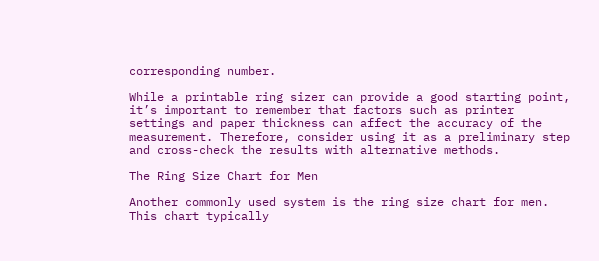corresponding number.

While a printable ring sizer can provide a good starting point, it’s important to remember that factors such as printer settings and paper thickness can affect the accuracy of the measurement. Therefore, consider using it as a preliminary step and cross-check the results with alternative methods.

The Ring Size Chart for Men

Another commonly used system is the ring size chart for men. This chart typically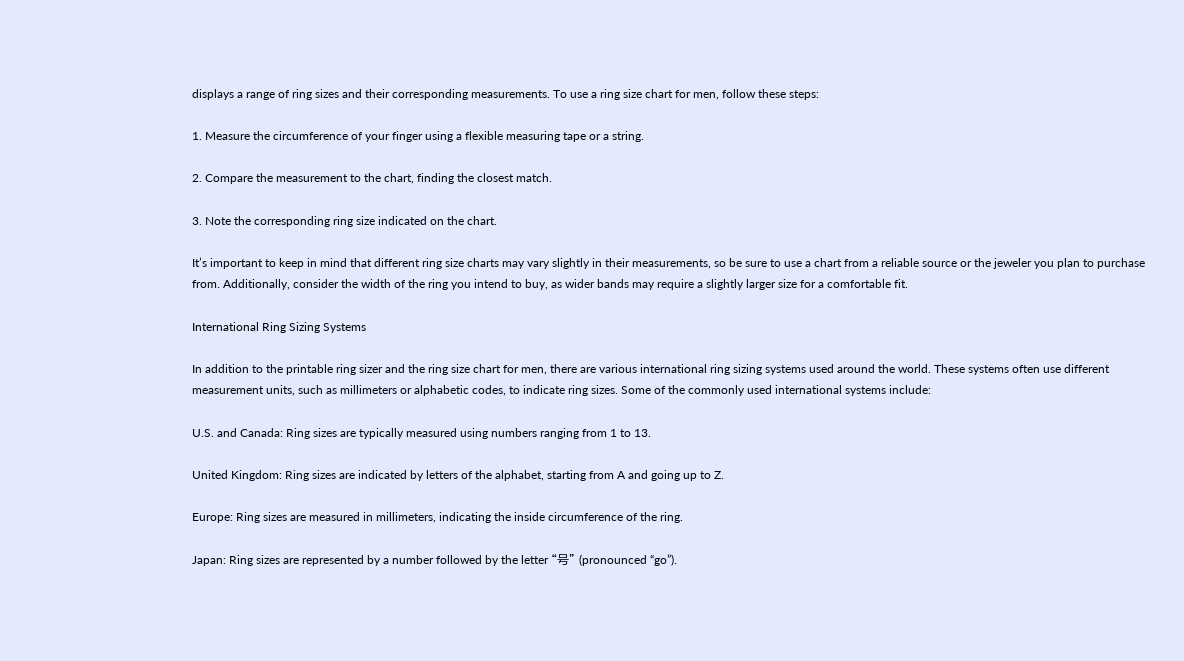displays a range of ring sizes and their corresponding measurements. To use a ring size chart for men, follow these steps:

1. Measure the circumference of your finger using a flexible measuring tape or a string.

2. Compare the measurement to the chart, finding the closest match.

3. Note the corresponding ring size indicated on the chart.

It’s important to keep in mind that different ring size charts may vary slightly in their measurements, so be sure to use a chart from a reliable source or the jeweler you plan to purchase from. Additionally, consider the width of the ring you intend to buy, as wider bands may require a slightly larger size for a comfortable fit.

International Ring Sizing Systems

In addition to the printable ring sizer and the ring size chart for men, there are various international ring sizing systems used around the world. These systems often use different measurement units, such as millimeters or alphabetic codes, to indicate ring sizes. Some of the commonly used international systems include:

U.S. and Canada: Ring sizes are typically measured using numbers ranging from 1 to 13.

United Kingdom: Ring sizes are indicated by letters of the alphabet, starting from A and going up to Z.

Europe: Ring sizes are measured in millimeters, indicating the inside circumference of the ring.

Japan: Ring sizes are represented by a number followed by the letter “号” (pronounced “go”).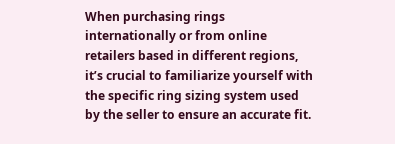When purchasing rings internationally or from online retailers based in different regions, it’s crucial to familiarize yourself with the specific ring sizing system used by the seller to ensure an accurate fit.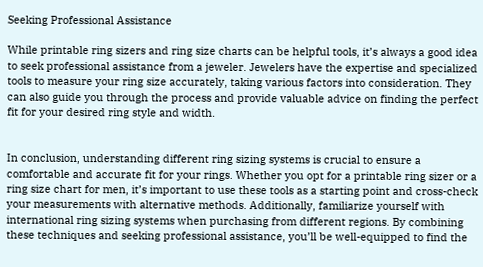Seeking Professional Assistance

While printable ring sizers and ring size charts can be helpful tools, it’s always a good idea to seek professional assistance from a jeweler. Jewelers have the expertise and specialized tools to measure your ring size accurately, taking various factors into consideration. They can also guide you through the process and provide valuable advice on finding the perfect fit for your desired ring style and width.


In conclusion, understanding different ring sizing systems is crucial to ensure a comfortable and accurate fit for your rings. Whether you opt for a printable ring sizer or a ring size chart for men, it’s important to use these tools as a starting point and cross-check your measurements with alternative methods. Additionally, familiarize yourself with international ring sizing systems when purchasing from different regions. By combining these techniques and seeking professional assistance, you’ll be well-equipped to find the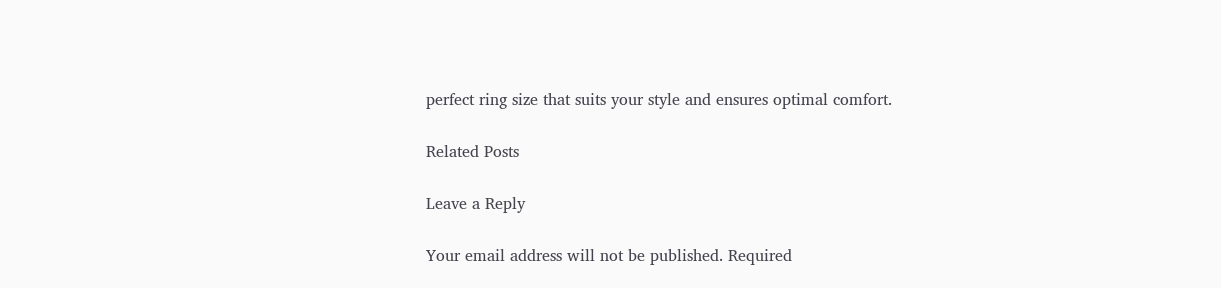perfect ring size that suits your style and ensures optimal comfort.

Related Posts

Leave a Reply

Your email address will not be published. Required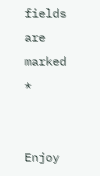fields are marked *


Enjoy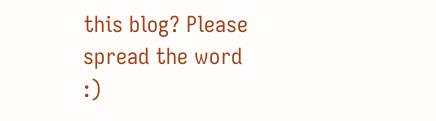this blog? Please spread the word :)